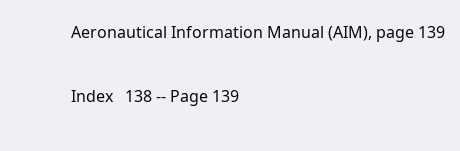Aeronautical Information Manual (AIM), page 139

Index   138 -- Page 139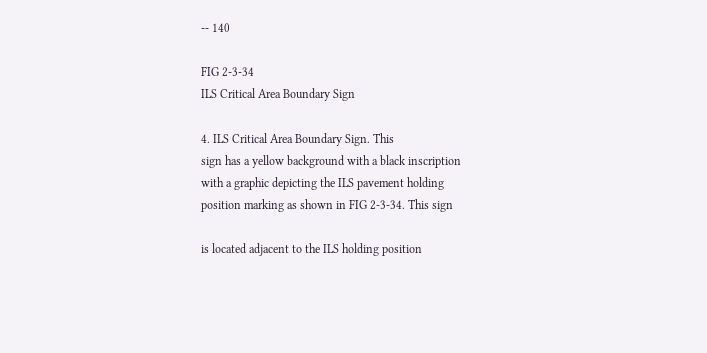-- 140

FIG 2-3-34
ILS Critical Area Boundary Sign

4. ILS Critical Area Boundary Sign. This
sign has a yellow background with a black inscription
with a graphic depicting the ILS pavement holding
position marking as shown in FIG 2-3-34. This sign

is located adjacent to the ILS holding position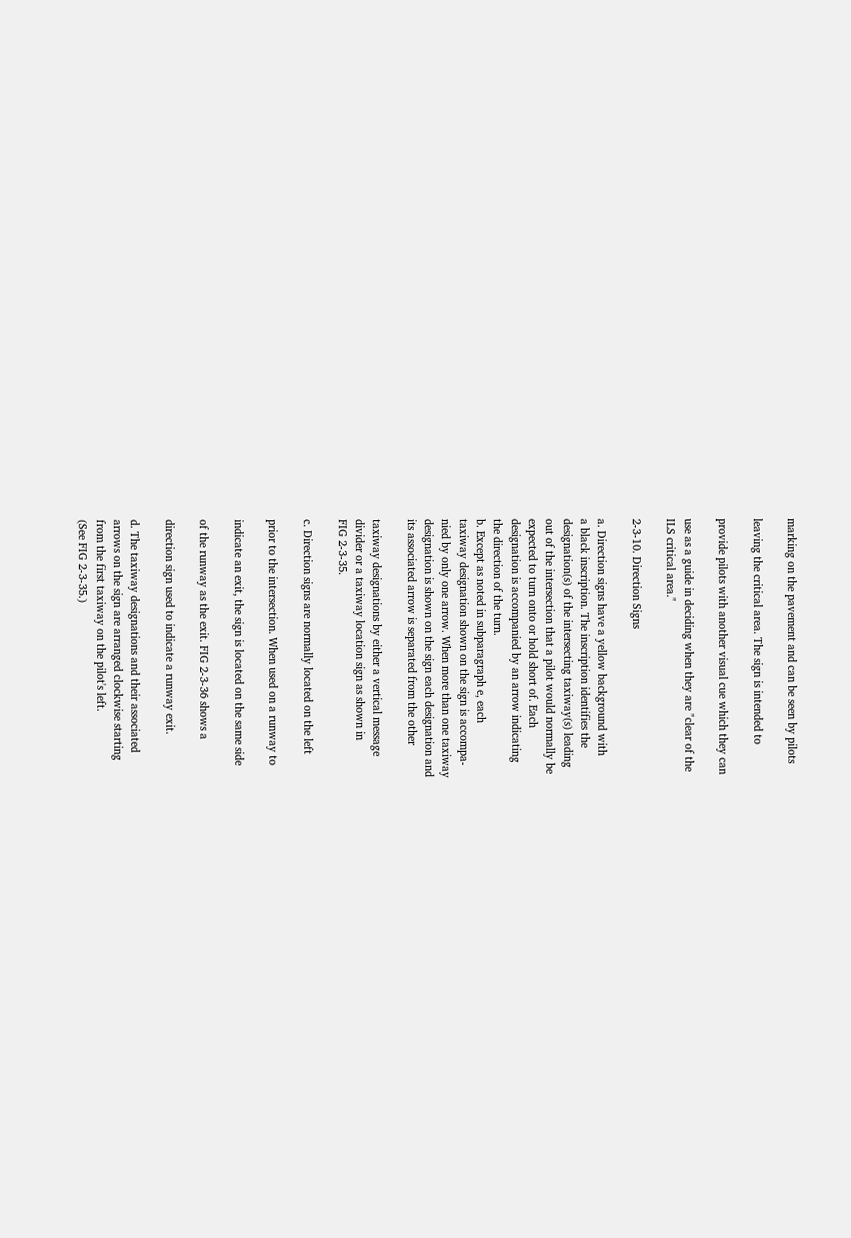marking on the pavement and can be seen by pilots

leaving the critical area. The sign is intended to

provide pilots with another visual cue which they can

use as a guide in deciding when they are "clear of the
ILS critical area."

2-3-10. Direction Signs

a. Direction signs have a yellow background with
a black inscription. The inscription identifies the
designation(s) of the intersecting taxiway(s) leading
out of the intersection that a pilot would normally be
expected to turn onto or hold short of. Each
designation is accompanied by an arrow indicating
the direction of the turn.
b. Except as noted in subparagraph e, each
taxiway designation shown on the sign is accompa-
nied by only one arrow. When more than one taxiway
designation is shown on the sign each designation and
its associated arrow is separated from the other

taxiway designations by either a vertical message
divider or a taxiway location sign as shown in
FIG 2-3-35.

c. Direction signs are normally located on the left

prior to the intersection. When used on a runway to

indicate an exit, the sign is located on the same side

of the runway as the exit. FIG 2-3-36 shows a

direction sign used to indicate a runway exit.

d. The taxiway designations and their associated
arrows on the sign are arranged clockwise starting
from the first taxiway on the pilot's left.
(See FIG 2-3-35.)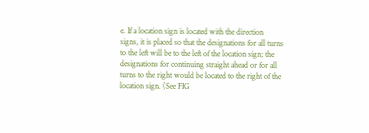e. If a location sign is located with the direction
signs, it is placed so that the designations for all turns
to the left will be to the left of the location sign; the
designations for continuing straight ahead or for all
turns to the right would be located to the right of the
location sign. (See FIG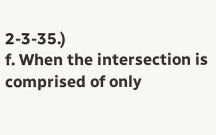2-3-35.)
f. When the intersection is comprised of only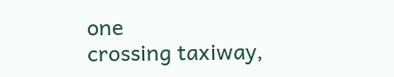one
crossing taxiway,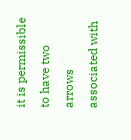it is permissible to have two arrows
associated with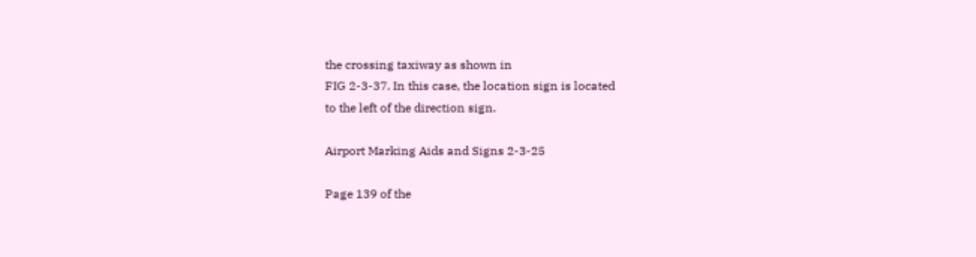the crossing taxiway as shown in
FIG 2-3-37. In this case, the location sign is located
to the left of the direction sign.

Airport Marking Aids and Signs 2-3-25

Page 139 of the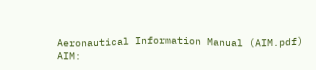Aeronautical Information Manual (AIM.pdf)
AIM: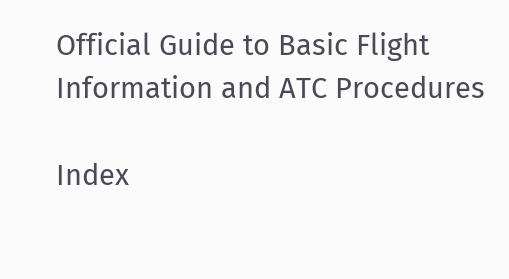Official Guide to Basic Flight Information and ATC Procedures

Index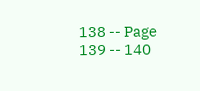138 -- Page 139 -- 140